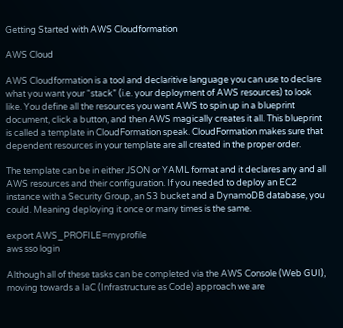Getting Started with AWS Cloudformation

AWS Cloud

AWS Cloudformation is a tool and declaritive language you can use to declare what you want your “stack” (i.e. your deployment of AWS resources) to look like. You define all the resources you want AWS to spin up in a blueprint document, click a button, and then AWS magically creates it all. This blueprint is called a template in CloudFormation speak. CloudFormation makes sure that dependent resources in your template are all created in the proper order.

The template can be in either JSON or YAML format and it declares any and all AWS resources and their configuration. If you needed to deploy an EC2 instance with a Security Group, an S3 bucket and a DynamoDB database, you could. Meaning deploying it once or many times is the same.

export AWS_PROFILE=myprofile
aws sso login

Although all of these tasks can be completed via the AWS Console (Web GUI), moving towards a IaC (Infrastructure as Code) approach we are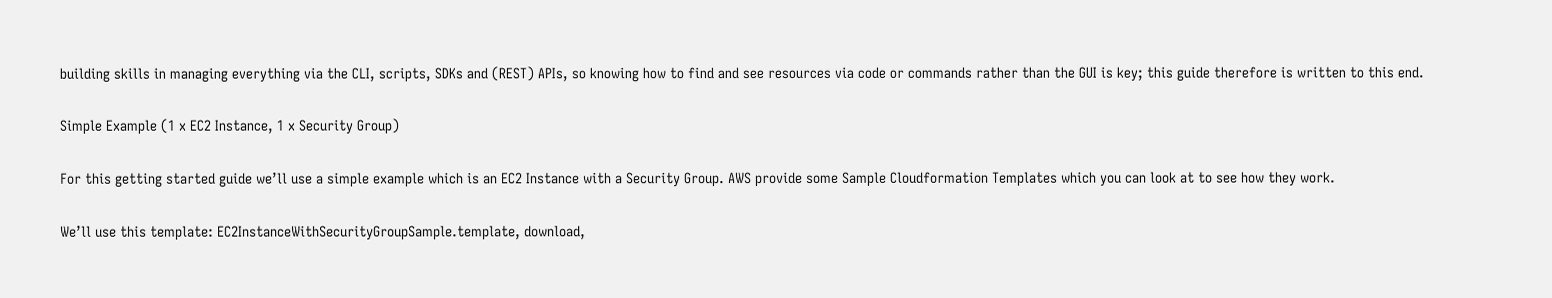building skills in managing everything via the CLI, scripts, SDKs and (REST) APIs, so knowing how to find and see resources via code or commands rather than the GUI is key; this guide therefore is written to this end.

Simple Example (1 x EC2 Instance, 1 x Security Group)

For this getting started guide we’ll use a simple example which is an EC2 Instance with a Security Group. AWS provide some Sample Cloudformation Templates which you can look at to see how they work.

We’ll use this template: EC2InstanceWithSecurityGroupSample.template, download,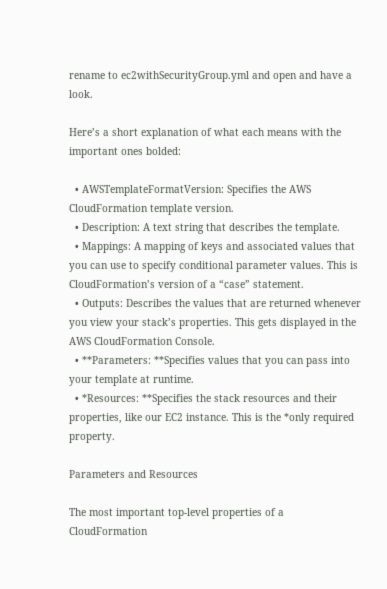rename to ec2withSecurityGroup.yml and open and have a look.

Here’s a short explanation of what each means with the important ones bolded:

  • AWSTemplateFormatVersion: Specifies the AWS CloudFormation template version.
  • Description: A text string that describes the template.
  • Mappings: A mapping of keys and associated values that you can use to specify conditional parameter values. This is CloudFormation’s version of a “case” statement.
  • Outputs: Describes the values that are returned whenever you view your stack’s properties. This gets displayed in the AWS CloudFormation Console.
  • **Parameters: **Specifies values that you can pass into your template at runtime.
  • *Resources: **Specifies the stack resources and their properties, like our EC2 instance. This is the *only required property.

Parameters and Resources

The most important top-level properties of a CloudFormation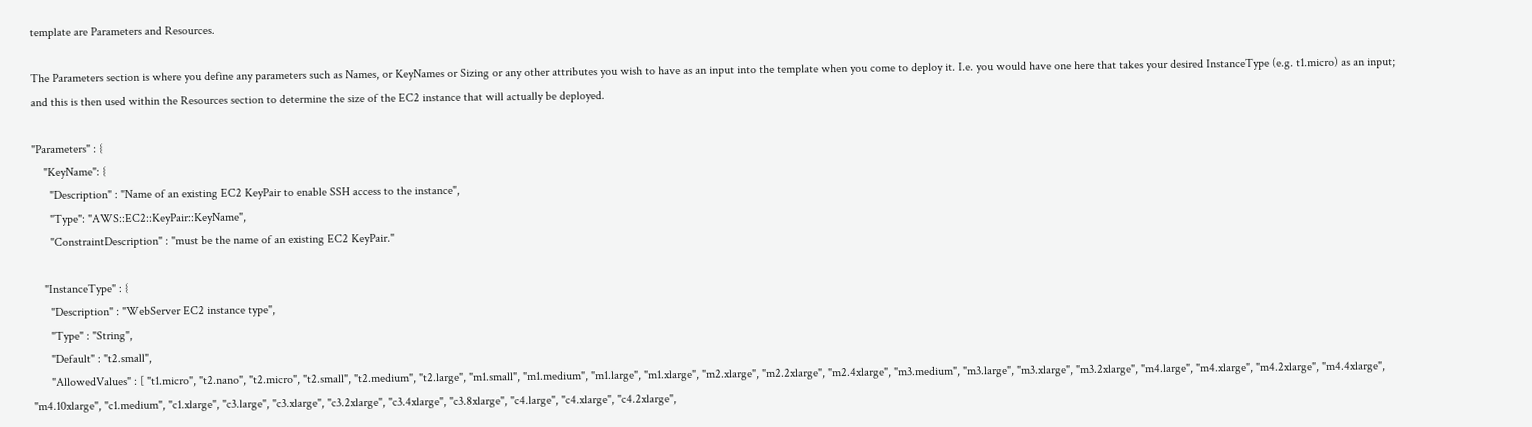template are Parameters and Resources.

The Parameters section is where you define any parameters such as Names, or KeyNames or Sizing or any other attributes you wish to have as an input into the template when you come to deploy it. I.e. you would have one here that takes your desired InstanceType (e.g. t1.micro) as an input; and this is then used within the Resources section to determine the size of the EC2 instance that will actually be deployed.

"Parameters" : {
    "KeyName": {
      "Description" : "Name of an existing EC2 KeyPair to enable SSH access to the instance",
      "Type": "AWS::EC2::KeyPair::KeyName",
      "ConstraintDescription" : "must be the name of an existing EC2 KeyPair."

    "InstanceType" : {
      "Description" : "WebServer EC2 instance type",
      "Type" : "String",
      "Default" : "t2.small",
      "AllowedValues" : [ "t1.micro", "t2.nano", "t2.micro", "t2.small", "t2.medium", "t2.large", "m1.small", "m1.medium", "m1.large", "m1.xlarge", "m2.xlarge", "m2.2xlarge", "m2.4xlarge", "m3.medium", "m3.large", "m3.xlarge", "m3.2xlarge", "m4.large", "m4.xlarge", "m4.2xlarge", "m4.4xlarge", "m4.10xlarge", "c1.medium", "c1.xlarge", "c3.large", "c3.xlarge", "c3.2xlarge", "c3.4xlarge", "c3.8xlarge", "c4.large", "c4.xlarge", "c4.2xlarge",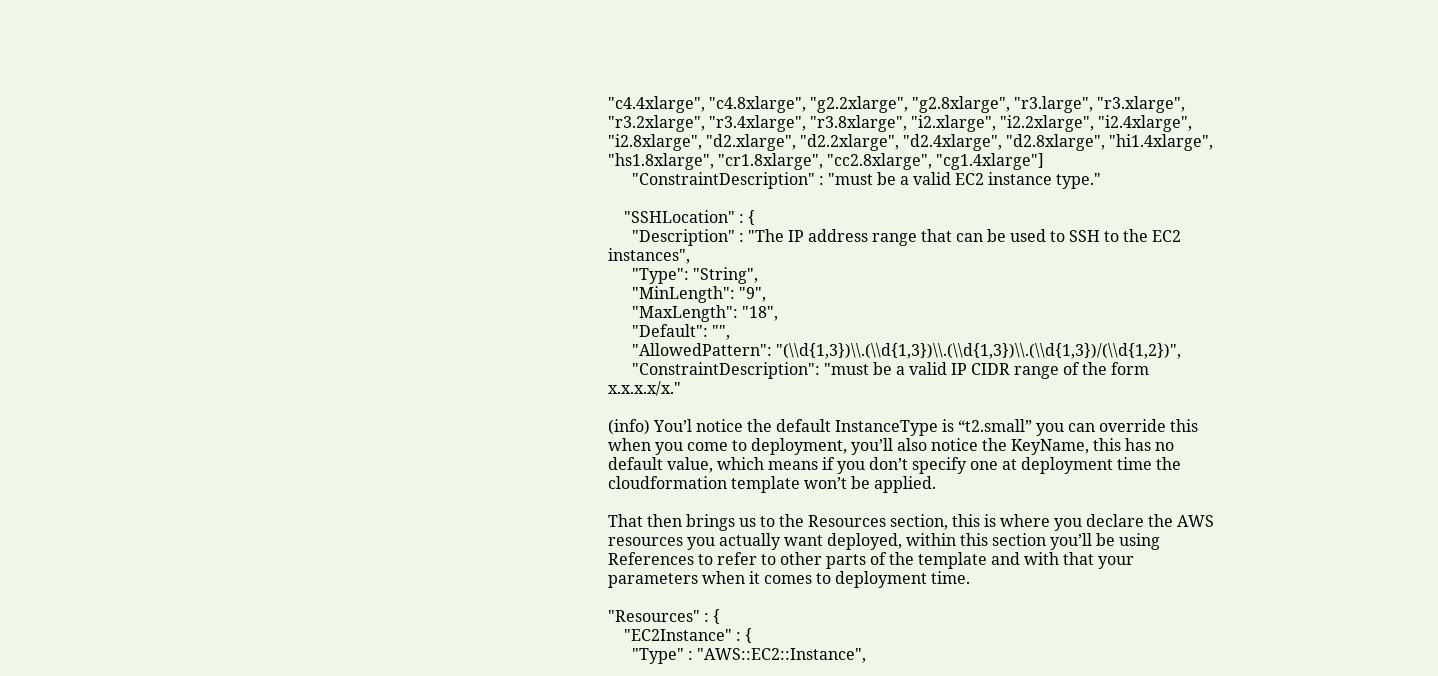"c4.4xlarge", "c4.8xlarge", "g2.2xlarge", "g2.8xlarge", "r3.large", "r3.xlarge", "r3.2xlarge", "r3.4xlarge", "r3.8xlarge", "i2.xlarge", "i2.2xlarge", "i2.4xlarge", "i2.8xlarge", "d2.xlarge", "d2.2xlarge", "d2.4xlarge", "d2.8xlarge", "hi1.4xlarge", "hs1.8xlarge", "cr1.8xlarge", "cc2.8xlarge", "cg1.4xlarge"]
      "ConstraintDescription" : "must be a valid EC2 instance type."

    "SSHLocation" : {
      "Description" : "The IP address range that can be used to SSH to the EC2 instances",
      "Type": "String",
      "MinLength": "9",
      "MaxLength": "18",
      "Default": "",
      "AllowedPattern": "(\\d{1,3})\\.(\\d{1,3})\\.(\\d{1,3})\\.(\\d{1,3})/(\\d{1,2})",
      "ConstraintDescription": "must be a valid IP CIDR range of the form x.x.x.x/x."

(info) You’l notice the default InstanceType is “t2.small” you can override this when you come to deployment, you’ll also notice the KeyName, this has no default value, which means if you don’t specify one at deployment time the cloudformation template won’t be applied.

That then brings us to the Resources section, this is where you declare the AWS resources you actually want deployed, within this section you’ll be using References to refer to other parts of the template and with that your parameters when it comes to deployment time.

"Resources" : {
    "EC2Instance" : {
      "Type" : "AWS::EC2::Instance",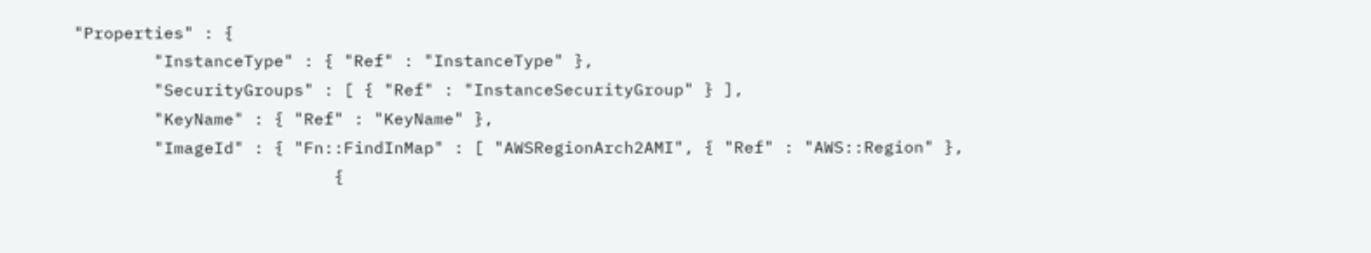"Properties" : {
        "InstanceType" : { "Ref" : "InstanceType" },
        "SecurityGroups" : [ { "Ref" : "InstanceSecurityGroup" } ],
        "KeyName" : { "Ref" : "KeyName" },
        "ImageId" : { "Fn::FindInMap" : [ "AWSRegionArch2AMI", { "Ref" : "AWS::Region" },
                          {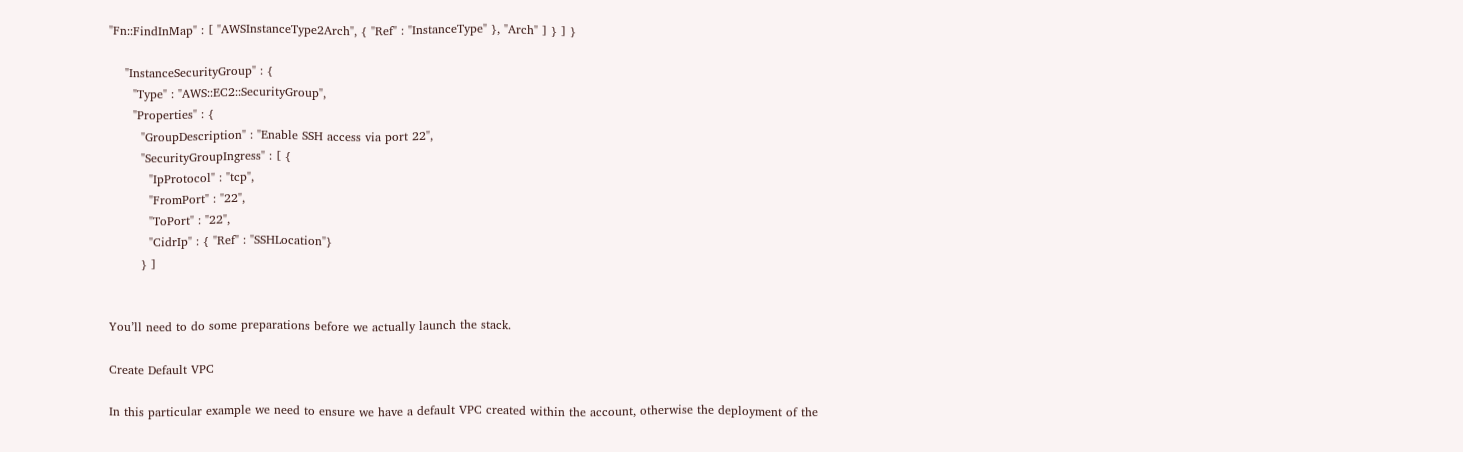"Fn::FindInMap" : [ "AWSInstanceType2Arch", { "Ref" : "InstanceType" }, "Arch" ] } ] }

    "InstanceSecurityGroup" : {
      "Type" : "AWS::EC2::SecurityGroup",
      "Properties" : {
        "GroupDescription" : "Enable SSH access via port 22",
        "SecurityGroupIngress" : [ {
          "IpProtocol" : "tcp",
          "FromPort" : "22",
          "ToPort" : "22",
          "CidrIp" : { "Ref" : "SSHLocation"}
        } ]


You’ll need to do some preparations before we actually launch the stack.

Create Default VPC

In this particular example we need to ensure we have a default VPC created within the account, otherwise the deployment of the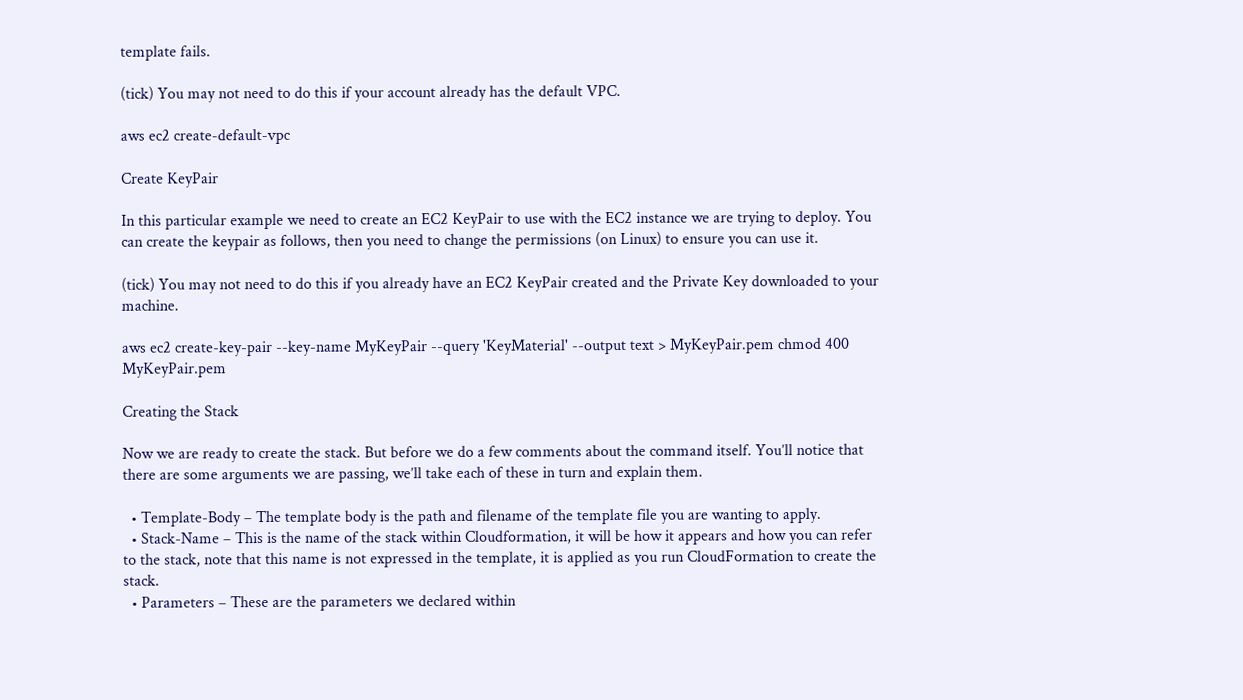template fails.

(tick) You may not need to do this if your account already has the default VPC.

aws ec2 create-default-vpc

Create KeyPair

In this particular example we need to create an EC2 KeyPair to use with the EC2 instance we are trying to deploy. You can create the keypair as follows, then you need to change the permissions (on Linux) to ensure you can use it.

(tick) You may not need to do this if you already have an EC2 KeyPair created and the Private Key downloaded to your machine.

aws ec2 create-key-pair --key-name MyKeyPair --query 'KeyMaterial' --output text > MyKeyPair.pem chmod 400 MyKeyPair.pem

Creating the Stack

Now we are ready to create the stack. But before we do a few comments about the command itself. You’ll notice that there are some arguments we are passing, we’ll take each of these in turn and explain them.

  • Template-Body – The template body is the path and filename of the template file you are wanting to apply.
  • Stack-Name – This is the name of the stack within Cloudformation, it will be how it appears and how you can refer to the stack, note that this name is not expressed in the template, it is applied as you run CloudFormation to create the stack.
  • Parameters – These are the parameters we declared within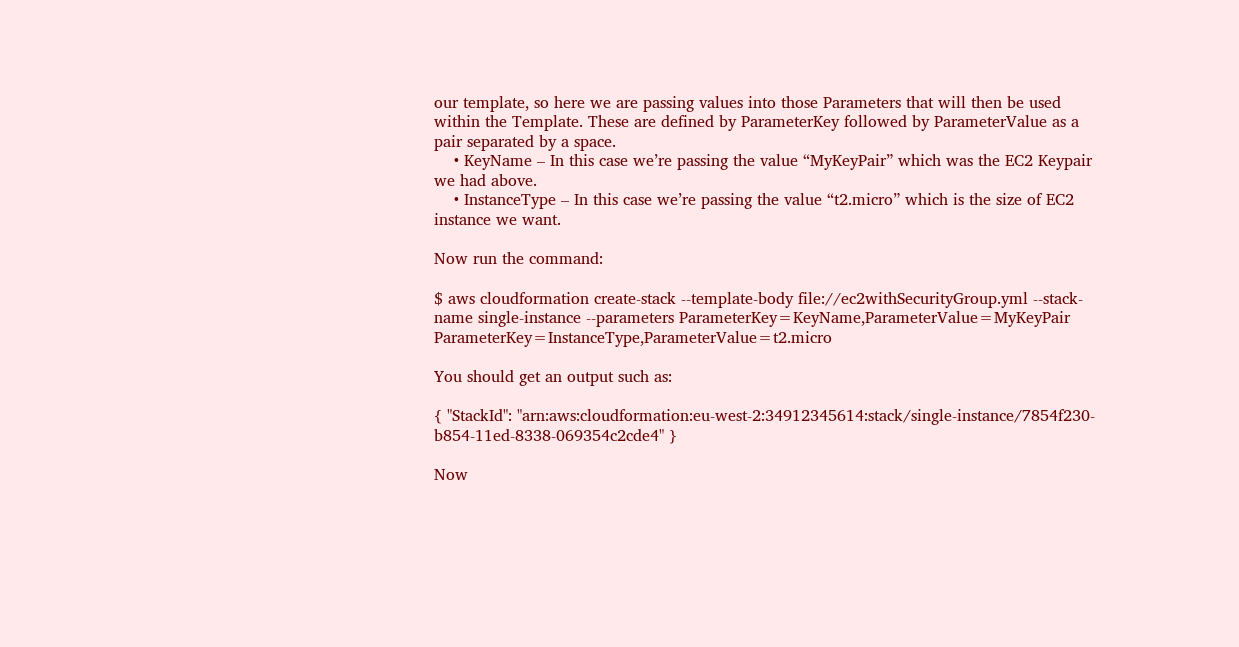our template, so here we are passing values into those Parameters that will then be used within the Template. These are defined by ParameterKey followed by ParameterValue as a pair separated by a space.
    • KeyName – In this case we’re passing the value “MyKeyPair” which was the EC2 Keypair we had above.
    • InstanceType – In this case we’re passing the value “t2.micro” which is the size of EC2 instance we want.

Now run the command:

$ aws cloudformation create-stack --template-body file://ec2withSecurityGroup.yml --stack-name single-instance --parameters ParameterKey=KeyName,ParameterValue=MyKeyPair ParameterKey=InstanceType,ParameterValue=t2.micro

You should get an output such as:

{ "StackId": "arn:aws:cloudformation:eu-west-2:34912345614:stack/single-instance/7854f230-b854-11ed-8338-069354c2cde4" }

Now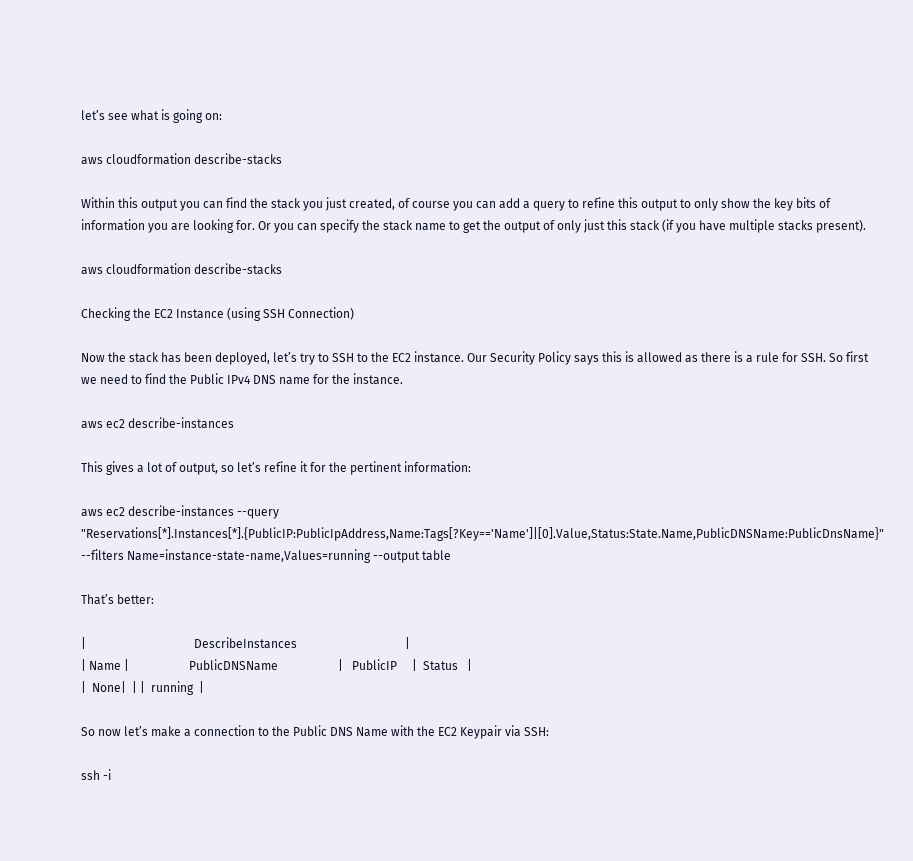let’s see what is going on:

aws cloudformation describe-stacks

Within this output you can find the stack you just created, of course you can add a query to refine this output to only show the key bits of information you are looking for. Or you can specify the stack name to get the output of only just this stack (if you have multiple stacks present).

aws cloudformation describe-stacks

Checking the EC2 Instance (using SSH Connection)

Now the stack has been deployed, let’s try to SSH to the EC2 instance. Our Security Policy says this is allowed as there is a rule for SSH. So first we need to find the Public IPv4 DNS name for the instance.

aws ec2 describe-instances

This gives a lot of output, so let’s refine it for the pertinent information:

aws ec2 describe-instances --query "Reservations[*].Instances[*].{PublicIP:PublicIpAddress,Name:Tags[?Key=='Name']|[0].Value,Status:State.Name,PublicDNSName:PublicDnsName}" --filters Name=instance-state-name,Values=running --output table

That’s better:

|                                    DescribeInstances                                    |
| Name |                    PublicDNSName                    |   PublicIP     |  Status   |
|  None|  | |  running  |

So now let’s make a connection to the Public DNS Name with the EC2 Keypair via SSH:

ssh -i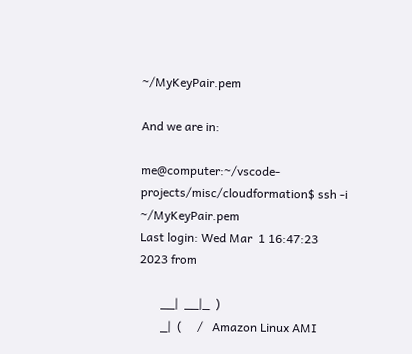~/MyKeyPair.pem

And we are in:

me@computer:~/vscode-projects/misc/cloudformation$ ssh -i ~/MyKeyPair.pem
Last login: Wed Mar  1 16:47:23 2023 from

       __|  __|_  )
       _|  (     /   Amazon Linux AMI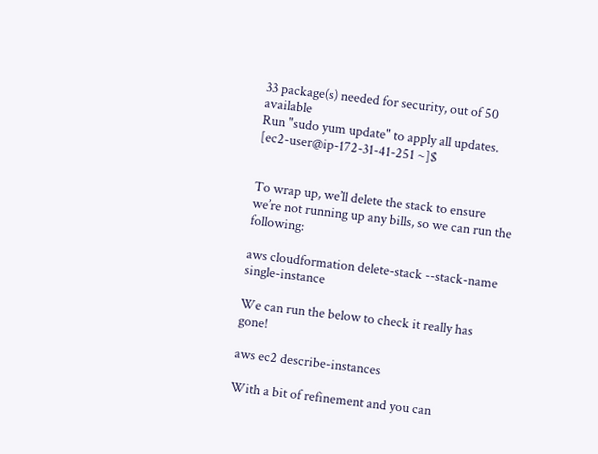33 package(s) needed for security, out of 50 available
Run "sudo yum update" to apply all updates.
[ec2-user@ip-172-31-41-251 ~]$


To wrap up, we’ll delete the stack to ensure we’re not running up any bills, so we can run the following:

aws cloudformation delete-stack --stack-name single-instance

We can run the below to check it really has gone!

aws ec2 describe-instances

With a bit of refinement and you can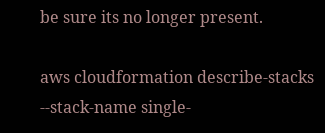be sure its no longer present.

aws cloudformation describe-stacks --stack-name single-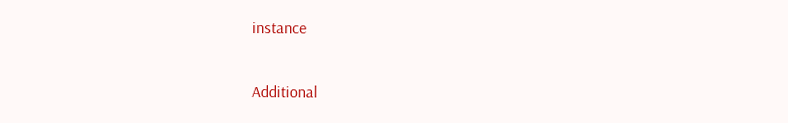instance

Additional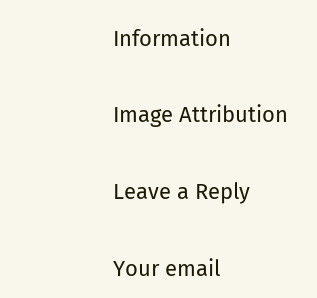Information

Image Attribution

Leave a Reply

Your email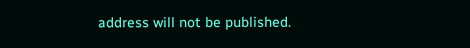address will not be published.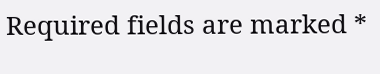Required fields are marked *